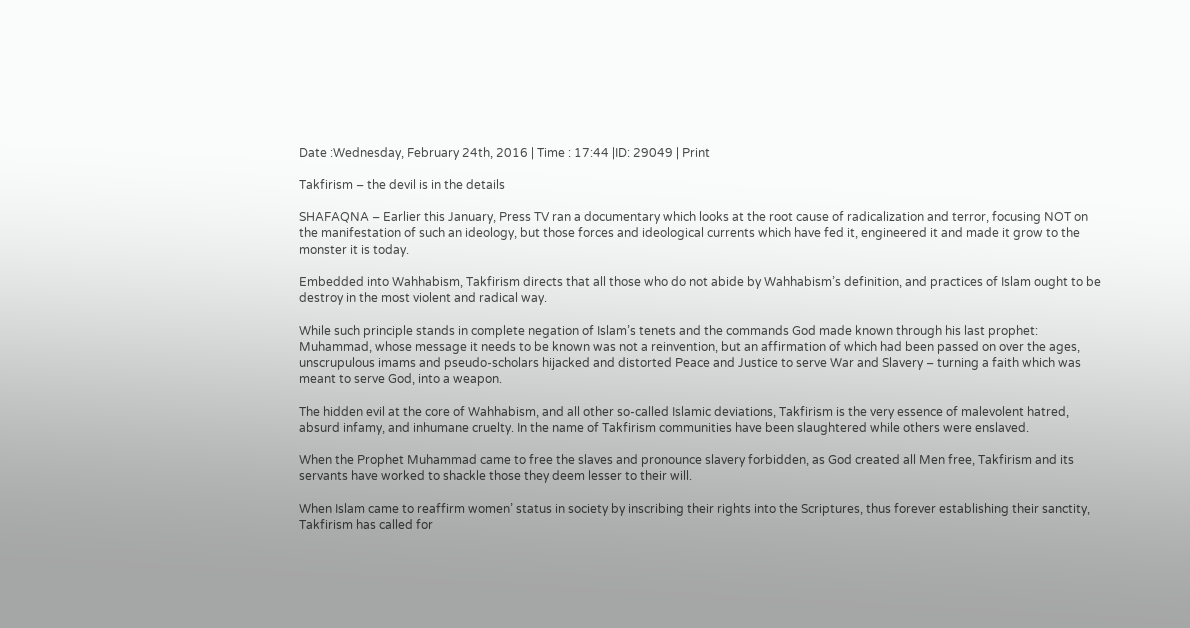Date :Wednesday, February 24th, 2016 | Time : 17:44 |ID: 29049 | Print

Takfirism – the devil is in the details

SHAFAQNA – Earlier this January, Press TV ran a documentary which looks at the root cause of radicalization and terror, focusing NOT on the manifestation of such an ideology, but those forces and ideological currents which have fed it, engineered it and made it grow to the monster it is today.

Embedded into Wahhabism, Takfirism directs that all those who do not abide by Wahhabism’s definition, and practices of Islam ought to be destroy in the most violent and radical way.

While such principle stands in complete negation of Islam’s tenets and the commands God made known through his last prophet: Muhammad, whose message it needs to be known was not a reinvention, but an affirmation of which had been passed on over the ages, unscrupulous imams and pseudo-scholars hijacked and distorted Peace and Justice to serve War and Slavery – turning a faith which was meant to serve God, into a weapon.

The hidden evil at the core of Wahhabism, and all other so-called Islamic deviations, Takfirism is the very essence of malevolent hatred, absurd infamy, and inhumane cruelty. In the name of Takfirism communities have been slaughtered while others were enslaved.

When the Prophet Muhammad came to free the slaves and pronounce slavery forbidden, as God created all Men free, Takfirism and its servants have worked to shackle those they deem lesser to their will.

When Islam came to reaffirm women’ status in society by inscribing their rights into the Scriptures, thus forever establishing their sanctity, Takfirism has called for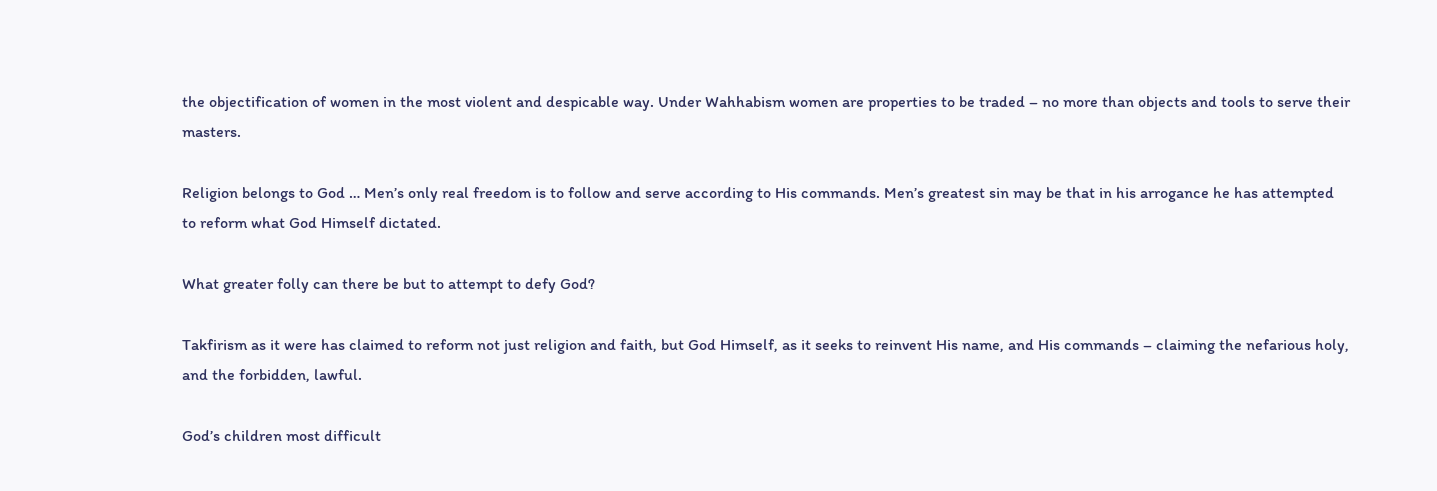the objectification of women in the most violent and despicable way. Under Wahhabism women are properties to be traded – no more than objects and tools to serve their masters.

Religion belongs to God … Men’s only real freedom is to follow and serve according to His commands. Men’s greatest sin may be that in his arrogance he has attempted to reform what God Himself dictated.

What greater folly can there be but to attempt to defy God?

Takfirism as it were has claimed to reform not just religion and faith, but God Himself, as it seeks to reinvent His name, and His commands – claiming the nefarious holy, and the forbidden, lawful.

God’s children most difficult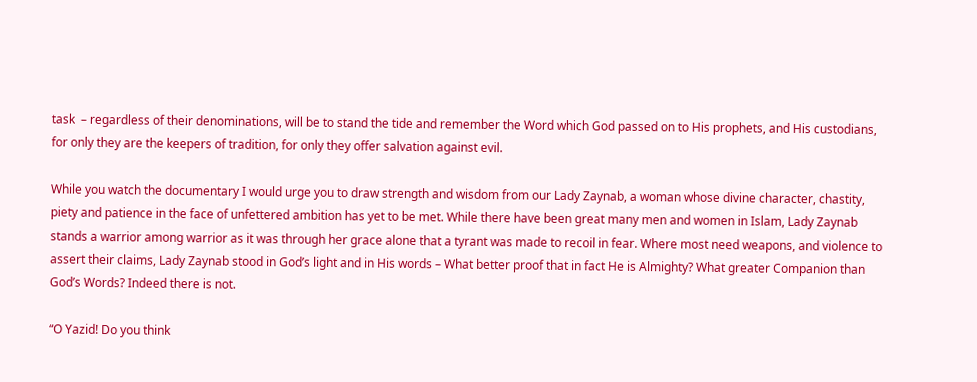task  – regardless of their denominations, will be to stand the tide and remember the Word which God passed on to His prophets, and His custodians, for only they are the keepers of tradition, for only they offer salvation against evil.

While you watch the documentary I would urge you to draw strength and wisdom from our Lady Zaynab, a woman whose divine character, chastity, piety and patience in the face of unfettered ambition has yet to be met. While there have been great many men and women in Islam, Lady Zaynab stands a warrior among warrior as it was through her grace alone that a tyrant was made to recoil in fear. Where most need weapons, and violence to assert their claims, Lady Zaynab stood in God’s light and in His words – What better proof that in fact He is Almighty? What greater Companion than God’s Words? Indeed there is not.

“O Yazid! Do you think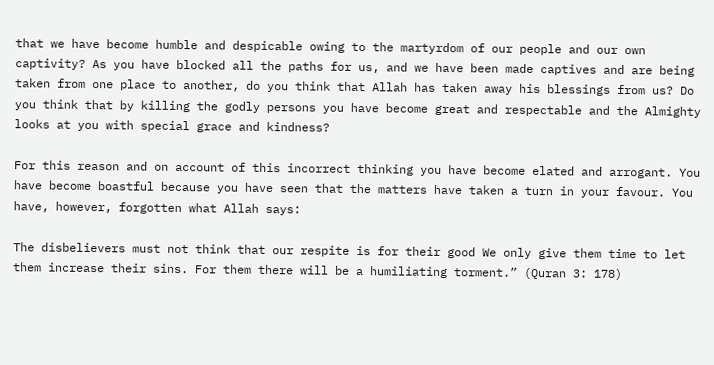that we have become humble and despicable owing to the martyrdom of our people and our own captivity? As you have blocked all the paths for us, and we have been made captives and are being taken from one place to another, do you think that Allah has taken away his blessings from us? Do you think that by killing the godly persons you have become great and respectable and the Almighty looks at you with special grace and kindness?

For this reason and on account of this incorrect thinking you have become elated and arrogant. You have become boastful because you have seen that the matters have taken a turn in your favour. You have, however, forgotten what Allah says:

The disbelievers must not think that our respite is for their good We only give them time to let them increase their sins. For them there will be a humiliating torment.” (Quran 3: 178)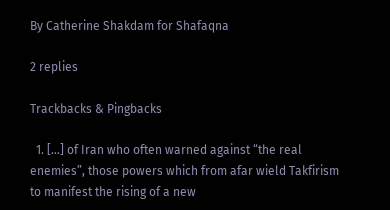By Catherine Shakdam for Shafaqna

2 replies

Trackbacks & Pingbacks

  1. […] of Iran who often warned against “the real enemies”, those powers which from afar wield Takfirism to manifest the rising of a new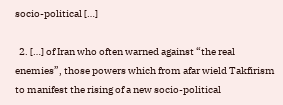socio-political […]

  2. […] of Iran who often warned against “the real enemies”, those powers which from afar wield Takfirism to manifest the rising of a new socio-political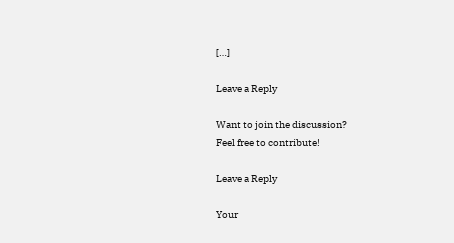[…]

Leave a Reply

Want to join the discussion?
Feel free to contribute!

Leave a Reply

Your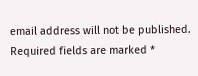email address will not be published. Required fields are marked *